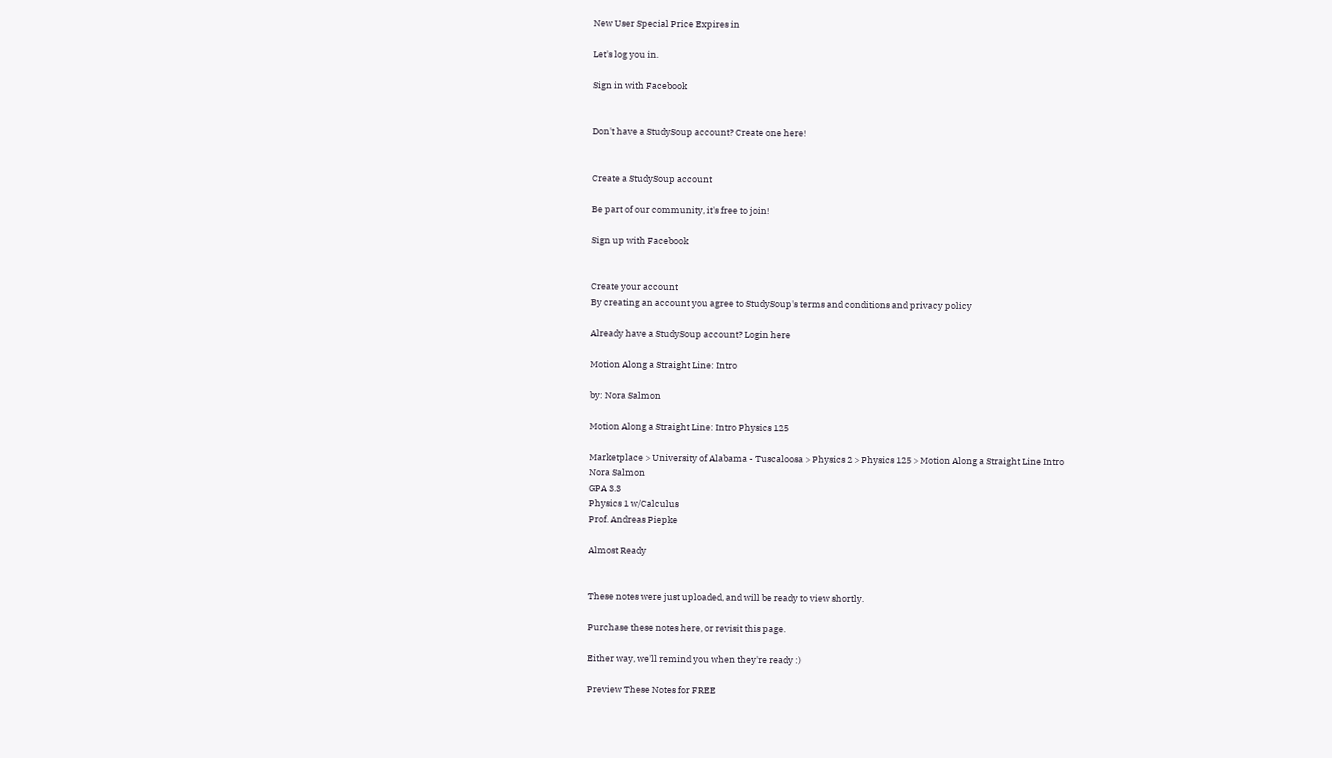New User Special Price Expires in

Let's log you in.

Sign in with Facebook


Don't have a StudySoup account? Create one here!


Create a StudySoup account

Be part of our community, it's free to join!

Sign up with Facebook


Create your account
By creating an account you agree to StudySoup's terms and conditions and privacy policy

Already have a StudySoup account? Login here

Motion Along a Straight Line: Intro

by: Nora Salmon

Motion Along a Straight Line: Intro Physics 125

Marketplace > University of Alabama - Tuscaloosa > Physics 2 > Physics 125 > Motion Along a Straight Line Intro
Nora Salmon
GPA 3.3
Physics 1 w/Calculus
Prof. Andreas Piepke

Almost Ready


These notes were just uploaded, and will be ready to view shortly.

Purchase these notes here, or revisit this page.

Either way, we'll remind you when they're ready :)

Preview These Notes for FREE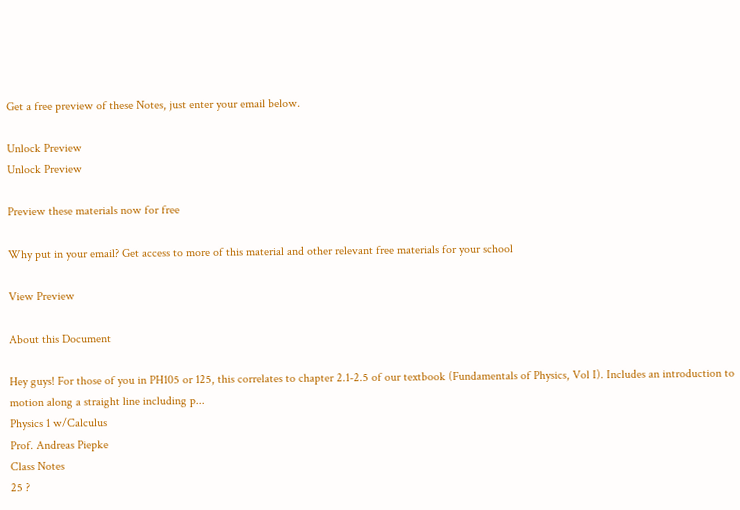Get a free preview of these Notes, just enter your email below.

Unlock Preview
Unlock Preview

Preview these materials now for free

Why put in your email? Get access to more of this material and other relevant free materials for your school

View Preview

About this Document

Hey guys! For those of you in PH105 or 125, this correlates to chapter 2.1-2.5 of our textbook (Fundamentals of Physics, Vol I). Includes an introduction to motion along a straight line including p...
Physics 1 w/Calculus
Prof. Andreas Piepke
Class Notes
25 ?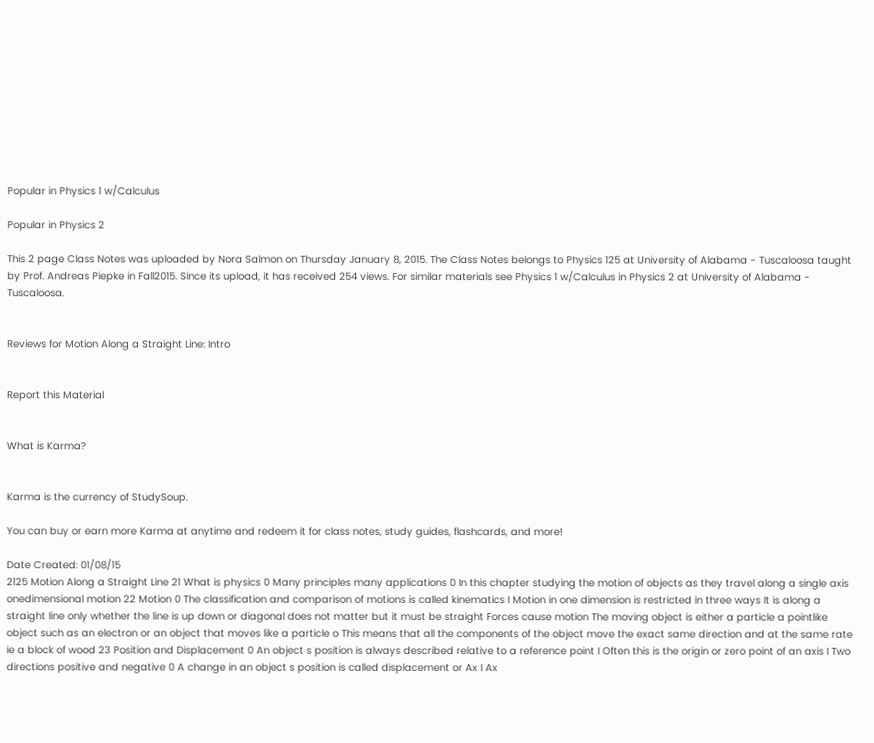Popular in Physics 1 w/Calculus

Popular in Physics 2

This 2 page Class Notes was uploaded by Nora Salmon on Thursday January 8, 2015. The Class Notes belongs to Physics 125 at University of Alabama - Tuscaloosa taught by Prof. Andreas Piepke in Fall2015. Since its upload, it has received 254 views. For similar materials see Physics 1 w/Calculus in Physics 2 at University of Alabama - Tuscaloosa.


Reviews for Motion Along a Straight Line: Intro


Report this Material


What is Karma?


Karma is the currency of StudySoup.

You can buy or earn more Karma at anytime and redeem it for class notes, study guides, flashcards, and more!

Date Created: 01/08/15
2125 Motion Along a Straight Line 21 What is physics 0 Many principles many applications 0 In this chapter studying the motion of objects as they travel along a single axis onedimensional motion 22 Motion 0 The classification and comparison of motions is called kinematics I Motion in one dimension is restricted in three ways It is along a straight line only whether the line is up down or diagonal does not matter but it must be straight Forces cause motion The moving object is either a particle a pointlike object such as an electron or an object that moves like a particle o This means that all the components of the object move the exact same direction and at the same rate ie a block of wood 23 Position and Displacement 0 An object s position is always described relative to a reference point I Often this is the origin or zero point of an axis I Two directions positive and negative 0 A change in an object s position is called displacement or Ax I Ax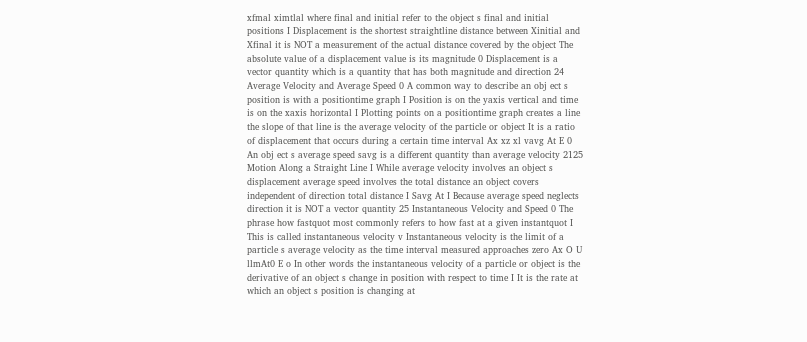xfmal ximtlal where final and initial refer to the object s final and initial positions I Displacement is the shortest straightline distance between Xinitial and Xfinal it is NOT a measurement of the actual distance covered by the object The absolute value of a displacement value is its magnitude 0 Displacement is a vector quantity which is a quantity that has both magnitude and direction 24 Average Velocity and Average Speed 0 A common way to describe an obj ect s position is with a positiontime graph I Position is on the yaxis vertical and time is on the xaxis horizontal I Plotting points on a positiontime graph creates a line the slope of that line is the average velocity of the particle or object It is a ratio of displacement that occurs during a certain time interval Ax xz xl vavg At E 0 An obj ect s average speed savg is a different quantity than average velocity 2125 Motion Along a Straight Line I While average velocity involves an object s displacement average speed involves the total distance an object covers independent of direction total distance I Savg At I Because average speed neglects direction it is NOT a vector quantity 25 Instantaneous Velocity and Speed 0 The phrase how fastquot most commonly refers to how fast at a given instantquot I This is called instantaneous velocity v Instantaneous velocity is the limit of a particle s average velocity as the time interval measured approaches zero Ax O U llmAt0 E o In other words the instantaneous velocity of a particle or object is the derivative of an object s change in position with respect to time I It is the rate at which an object s position is changing at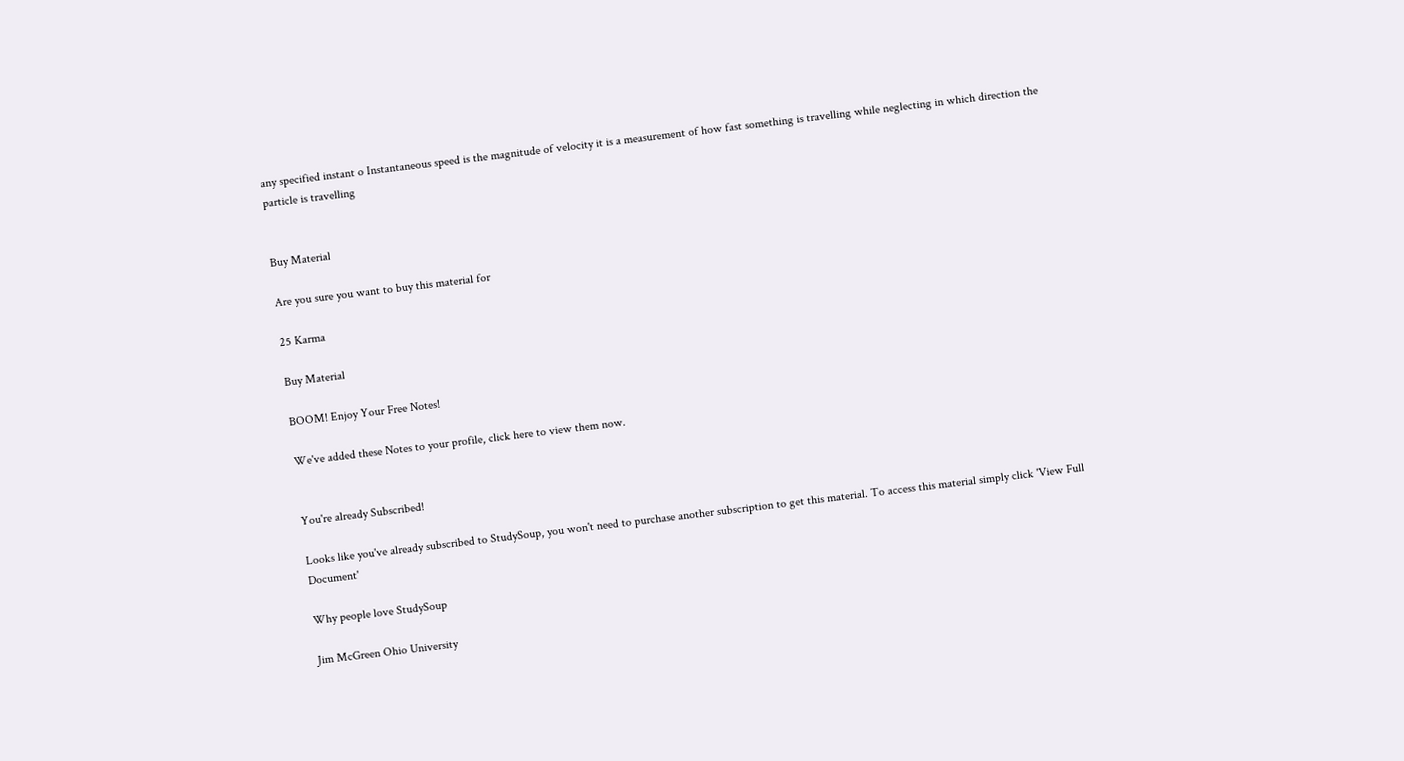any specified instant o Instantaneous speed is the magnitude of velocity it is a measurement of how fast something is travelling while neglecting in which direction the particle is travelling


Buy Material

Are you sure you want to buy this material for

25 Karma

Buy Material

BOOM! Enjoy Your Free Notes!

We've added these Notes to your profile, click here to view them now.


You're already Subscribed!

Looks like you've already subscribed to StudySoup, you won't need to purchase another subscription to get this material. To access this material simply click 'View Full Document'

Why people love StudySoup

Jim McGreen Ohio University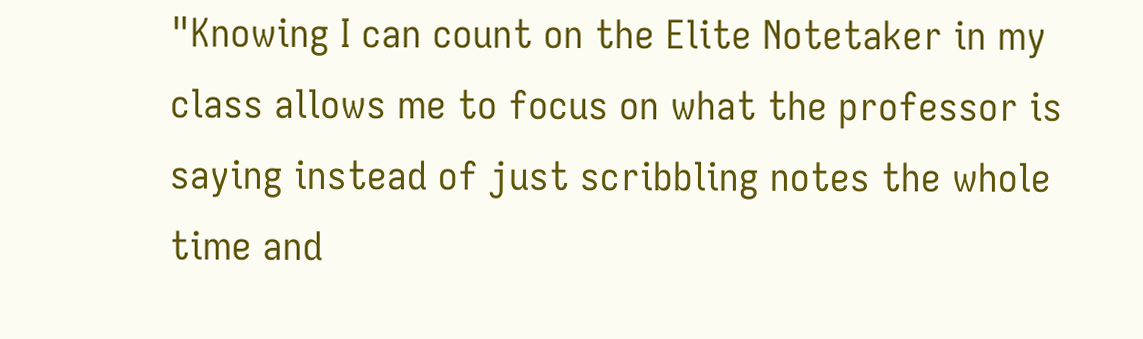"Knowing I can count on the Elite Notetaker in my class allows me to focus on what the professor is saying instead of just scribbling notes the whole time and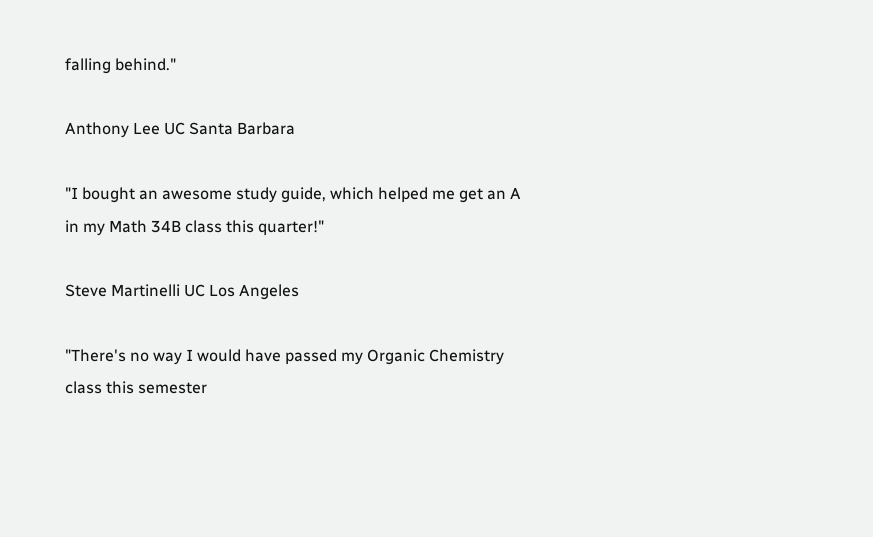falling behind."

Anthony Lee UC Santa Barbara

"I bought an awesome study guide, which helped me get an A in my Math 34B class this quarter!"

Steve Martinelli UC Los Angeles

"There's no way I would have passed my Organic Chemistry class this semester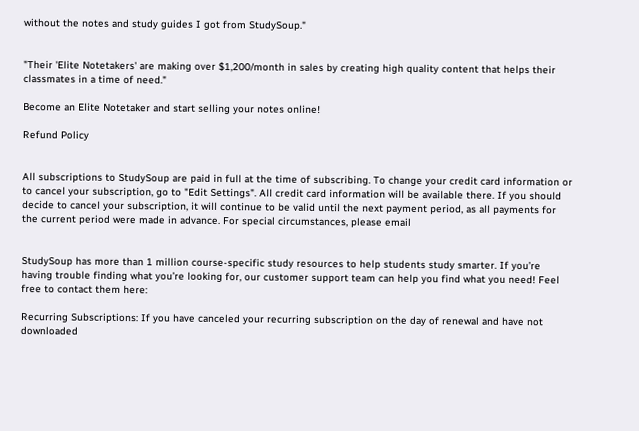without the notes and study guides I got from StudySoup."


"Their 'Elite Notetakers' are making over $1,200/month in sales by creating high quality content that helps their classmates in a time of need."

Become an Elite Notetaker and start selling your notes online!

Refund Policy


All subscriptions to StudySoup are paid in full at the time of subscribing. To change your credit card information or to cancel your subscription, go to "Edit Settings". All credit card information will be available there. If you should decide to cancel your subscription, it will continue to be valid until the next payment period, as all payments for the current period were made in advance. For special circumstances, please email


StudySoup has more than 1 million course-specific study resources to help students study smarter. If you’re having trouble finding what you’re looking for, our customer support team can help you find what you need! Feel free to contact them here:

Recurring Subscriptions: If you have canceled your recurring subscription on the day of renewal and have not downloaded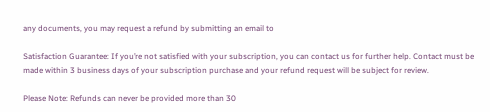any documents, you may request a refund by submitting an email to

Satisfaction Guarantee: If you’re not satisfied with your subscription, you can contact us for further help. Contact must be made within 3 business days of your subscription purchase and your refund request will be subject for review.

Please Note: Refunds can never be provided more than 30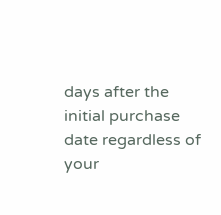days after the initial purchase date regardless of your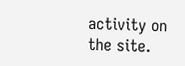activity on the site.